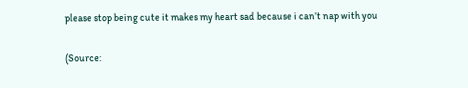please stop being cute it makes my heart sad because i can’t nap with you

(Source: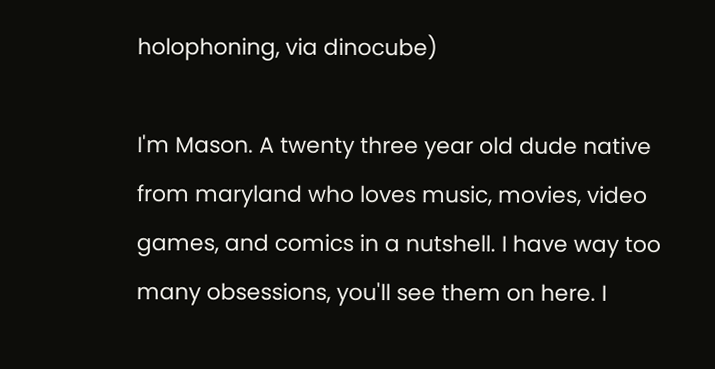holophoning, via dinocube)

I'm Mason. A twenty three year old dude native from maryland who loves music, movies, video games, and comics in a nutshell. I have way too many obsessions, you'll see them on here. I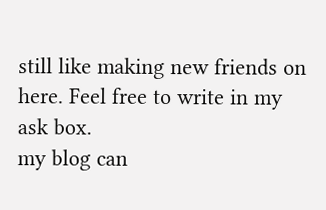still like making new friends on here. Feel free to write in my ask box.
my blog can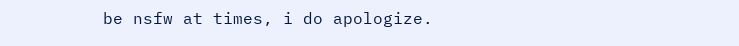be nsfw at times, i do apologize.